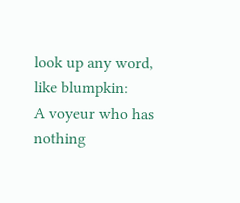look up any word, like blumpkin:
A voyeur who has nothing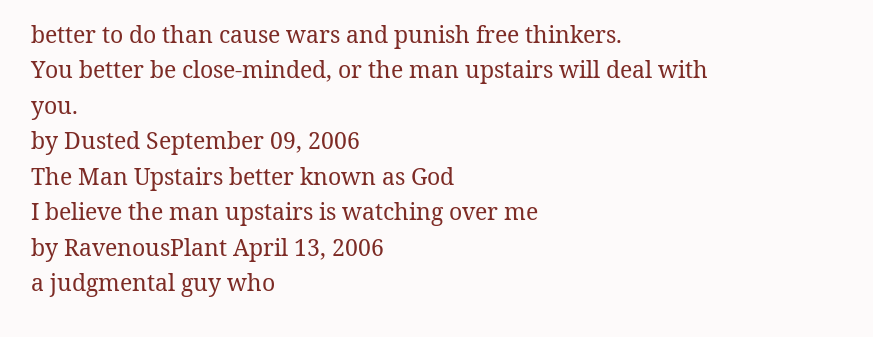better to do than cause wars and punish free thinkers.
You better be close-minded, or the man upstairs will deal with you.
by Dusted September 09, 2006
The Man Upstairs better known as God
I believe the man upstairs is watching over me
by RavenousPlant April 13, 2006
a judgmental guy who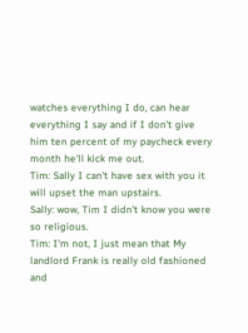watches everything I do, can hear everything I say and if I don't give him ten percent of my paycheck every month he'll kick me out.
Tim: Sally I can't have sex with you it will upset the man upstairs.
Sally: wow, Tim I didn't know you were so religious.
Tim: I'm not, I just mean that My landlord Frank is really old fashioned and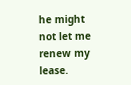he might not let me renew my lease.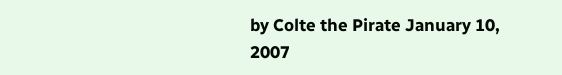by Colte the Pirate January 10, 2007